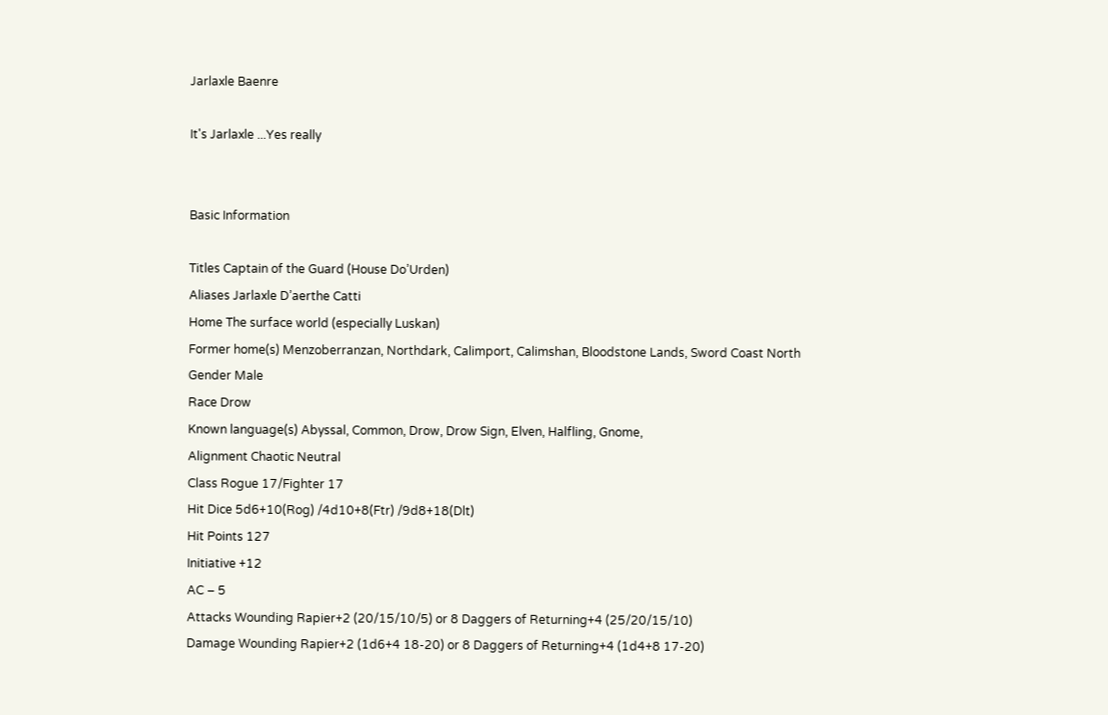Jarlaxle Baenre

It's Jarlaxle ...Yes really


Basic Information

Titles Captain of the Guard (House Do’Urden)
Aliases Jarlaxle D’aerthe Catti
Home The surface world (especially Luskan)
Former home(s) Menzoberranzan, Northdark, Calimport, Calimshan, Bloodstone Lands, Sword Coast North
Gender Male
Race Drow
Known language(s) Abyssal, Common, Drow, Drow Sign, Elven, Halfling, Gnome,
Alignment Chaotic Neutral
Class Rogue 17/Fighter 17
Hit Dice 5d6+10(Rog) /4d10+8(Ftr) /9d8+18(Dlt)
Hit Points 127
Initiative +12
AC – 5
Attacks Wounding Rapier+2 (20/15/10/5) or 8 Daggers of Returning+4 (25/20/15/10)
Damage Wounding Rapier+2 (1d6+4 18-20) or 8 Daggers of Returning+4 (1d4+8 17-20)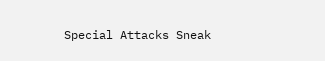Special Attacks Sneak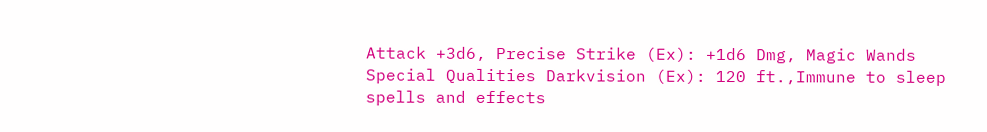Attack +3d6, Precise Strike (Ex): +1d6 Dmg, Magic Wands
Special Qualities Darkvision (Ex): 120 ft.,Immune to sleep spells and effects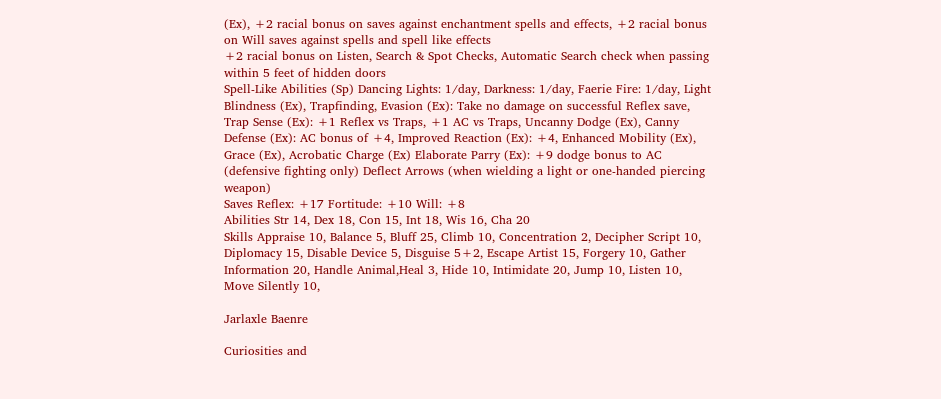(Ex), +2 racial bonus on saves against enchantment spells and effects, +2 racial bonus on Will saves against spells and spell like effects
+2 racial bonus on Listen, Search & Spot Checks, Automatic Search check when passing within 5 feet of hidden doors
Spell-Like Abilities (Sp) Dancing Lights: 1/day, Darkness: 1/day, Faerie Fire: 1/day, Light Blindness (Ex), Trapfinding, Evasion (Ex): Take no damage on successful Reflex save, Trap Sense (Ex): +1 Reflex vs Traps, +1 AC vs Traps, Uncanny Dodge (Ex), Canny Defense (Ex): AC bonus of +4, Improved Reaction (Ex): +4, Enhanced Mobility (Ex), Grace (Ex), Acrobatic Charge (Ex) Elaborate Parry (Ex): +9 dodge bonus to AC (defensive fighting only) Deflect Arrows (when wielding a light or one-handed piercing weapon)
Saves Reflex: +17 Fortitude: +10 Will: +8
Abilities Str 14, Dex 18, Con 15, Int 18, Wis 16, Cha 20
Skills Appraise 10, Balance 5, Bluff 25, Climb 10, Concentration 2, Decipher Script 10, Diplomacy 15, Disable Device 5, Disguise 5+2, Escape Artist 15, Forgery 10, Gather Information 20, Handle Animal,Heal 3, Hide 10, Intimidate 20, Jump 10, Listen 10, Move Silently 10,

Jarlaxle Baenre

Curiosities and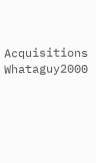Acquisitions Whataguy2000